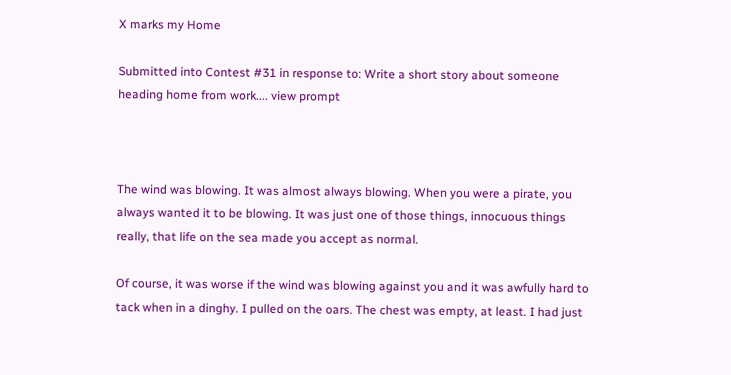X marks my Home

Submitted into Contest #31 in response to: Write a short story about someone heading home from work.... view prompt



The wind was blowing. It was almost always blowing. When you were a pirate, you always wanted it to be blowing. It was just one of those things, innocuous things really, that life on the sea made you accept as normal.

Of course, it was worse if the wind was blowing against you and it was awfully hard to tack when in a dinghy. I pulled on the oars. The chest was empty, at least. I had just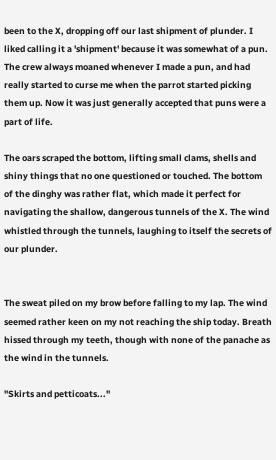been to the X, dropping off our last shipment of plunder. I liked calling it a 'shipment' because it was somewhat of a pun. The crew always moaned whenever I made a pun, and had really started to curse me when the parrot started picking them up. Now it was just generally accepted that puns were a part of life.

The oars scraped the bottom, lifting small clams, shells and shiny things that no one questioned or touched. The bottom of the dinghy was rather flat, which made it perfect for navigating the shallow, dangerous tunnels of the X. The wind whistled through the tunnels, laughing to itself the secrets of our plunder.


The sweat piled on my brow before falling to my lap. The wind seemed rather keen on my not reaching the ship today. Breath hissed through my teeth, though with none of the panache as the wind in the tunnels.

"Skirts and petticoats..."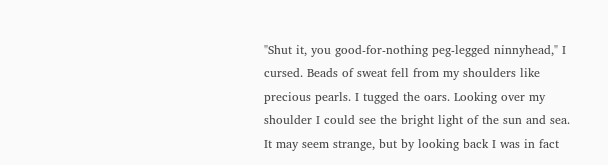"Shut it, you good-for-nothing peg-legged ninnyhead," I cursed. Beads of sweat fell from my shoulders like precious pearls. I tugged the oars. Looking over my shoulder I could see the bright light of the sun and sea. It may seem strange, but by looking back I was in fact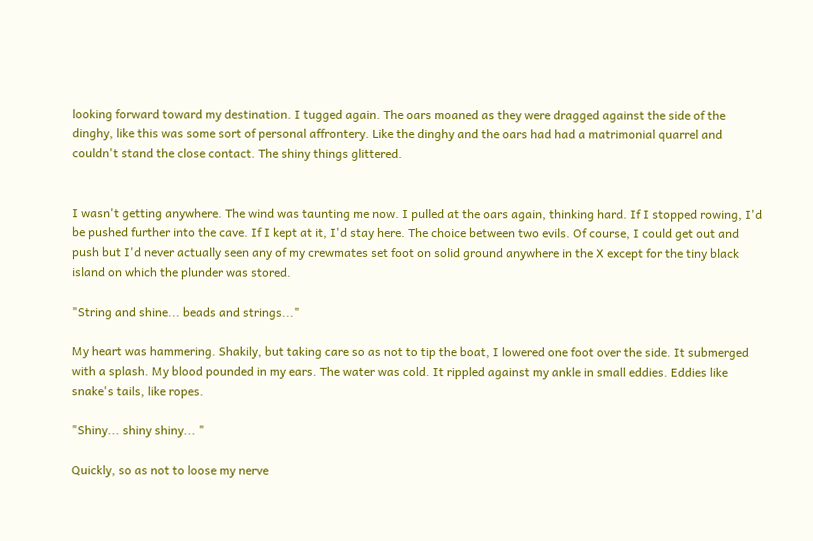looking forward toward my destination. I tugged again. The oars moaned as they were dragged against the side of the dinghy, like this was some sort of personal affrontery. Like the dinghy and the oars had had a matrimonial quarrel and couldn't stand the close contact. The shiny things glittered.


I wasn't getting anywhere. The wind was taunting me now. I pulled at the oars again, thinking hard. If I stopped rowing, I'd be pushed further into the cave. If I kept at it, I'd stay here. The choice between two evils. Of course, I could get out and push but I'd never actually seen any of my crewmates set foot on solid ground anywhere in the X except for the tiny black island on which the plunder was stored.

"String and shine... beads and strings..."

My heart was hammering. Shakily, but taking care so as not to tip the boat, I lowered one foot over the side. It submerged with a splash. My blood pounded in my ears. The water was cold. It rippled against my ankle in small eddies. Eddies like snake's tails, like ropes.

"Shiny... shiny shiny... "

Quickly, so as not to loose my nerve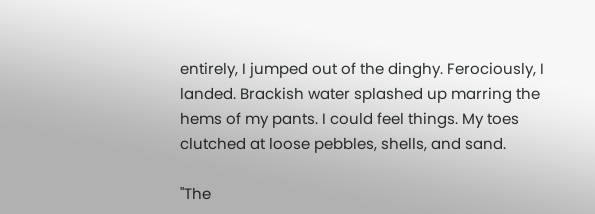entirely, I jumped out of the dinghy. Ferociously, I landed. Brackish water splashed up marring the hems of my pants. I could feel things. My toes clutched at loose pebbles, shells, and sand.

"The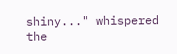shiny..." whispered the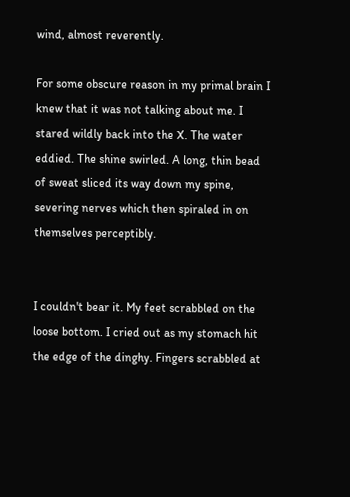wind, almost reverently.

For some obscure reason in my primal brain I knew that it was not talking about me. I stared wildly back into the X. The water eddied. The shine swirled. A long, thin bead of sweat sliced its way down my spine, severing nerves which then spiraled in on themselves perceptibly.


I couldn't bear it. My feet scrabbled on the loose bottom. I cried out as my stomach hit the edge of the dinghy. Fingers scrabbled at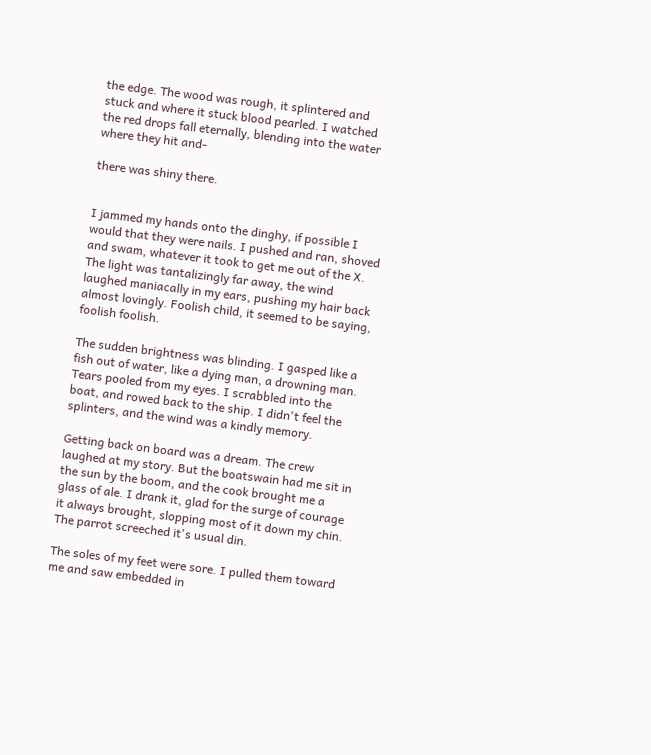the edge. The wood was rough, it splintered and stuck and where it stuck blood pearled. I watched the red drops fall eternally, blending into the water where they hit and-

there was shiny there.


I jammed my hands onto the dinghy, if possible I would that they were nails. I pushed and ran, shoved and swam, whatever it took to get me out of the X. The light was tantalizingly far away, the wind laughed maniacally in my ears, pushing my hair back almost lovingly. Foolish child, it seemed to be saying, foolish foolish.

The sudden brightness was blinding. I gasped like a fish out of water, like a dying man, a drowning man. Tears pooled from my eyes. I scrabbled into the boat, and rowed back to the ship. I didn't feel the splinters, and the wind was a kindly memory.

Getting back on board was a dream. The crew laughed at my story. But the boatswain had me sit in the sun by the boom, and the cook brought me a glass of ale. I drank it, glad for the surge of courage it always brought, slopping most of it down my chin. The parrot screeched it's usual din.

The soles of my feet were sore. I pulled them toward me and saw embedded in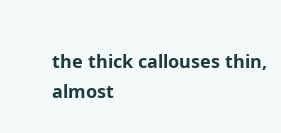the thick callouses thin, almost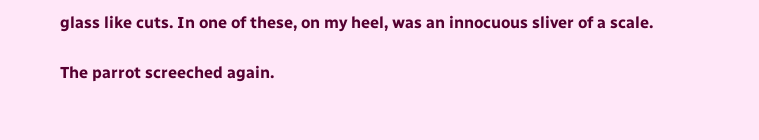glass like cuts. In one of these, on my heel, was an innocuous sliver of a scale.

The parrot screeched again.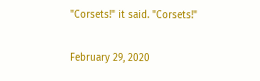"Corsets!" it said. "Corsets!"

February 29, 2020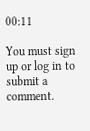00:11

You must sign up or log in to submit a comment.